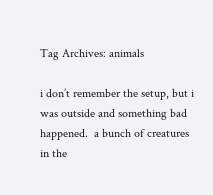Tag Archives: animals

i don’t remember the setup, but i was outside and something bad happened.  a bunch of creatures in the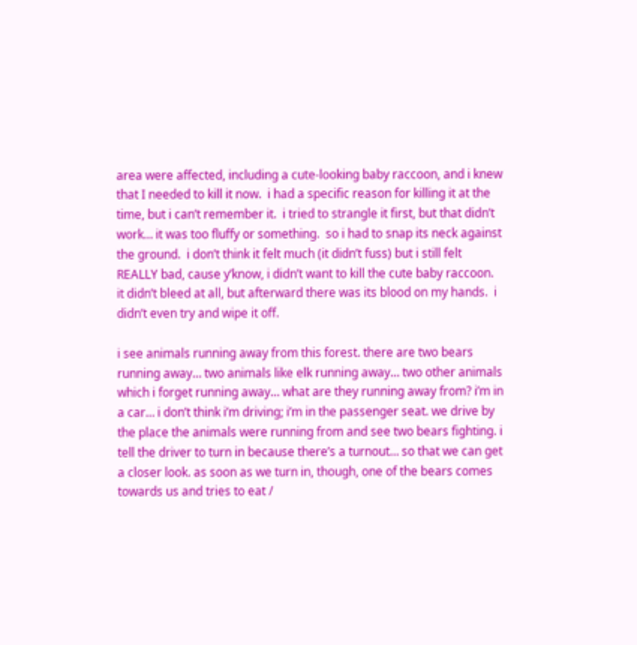area were affected, including a cute-looking baby raccoon, and i knew that I needed to kill it now.  i had a specific reason for killing it at the time, but i can’t remember it.  i tried to strangle it first, but that didn’t work… it was too fluffy or something.  so i had to snap its neck against the ground.  i don’t think it felt much (it didn’t fuss) but i still felt REALLY bad, cause y’know, i didn’t want to kill the cute baby raccoon.  it didn’t bleed at all, but afterward there was its blood on my hands.  i didn’t even try and wipe it off.

i see animals running away from this forest. there are two bears running away… two animals like elk running away… two other animals which i forget running away… what are they running away from? i’m in a car… i don’t think i’m driving; i’m in the passenger seat. we drive by the place the animals were running from and see two bears fighting. i tell the driver to turn in because there’s a turnout… so that we can get a closer look. as soon as we turn in, though, one of the bears comes towards us and tries to eat /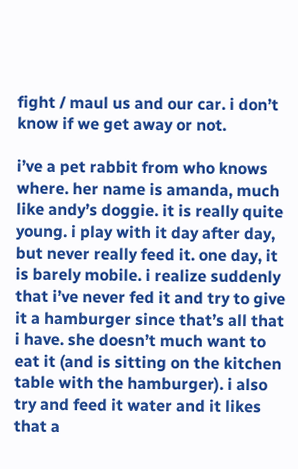fight / maul us and our car. i don’t know if we get away or not.

i’ve a pet rabbit from who knows where. her name is amanda, much like andy’s doggie. it is really quite young. i play with it day after day, but never really feed it. one day, it is barely mobile. i realize suddenly that i’ve never fed it and try to give it a hamburger since that’s all that i have. she doesn’t much want to eat it (and is sitting on the kitchen table with the hamburger). i also try and feed it water and it likes that a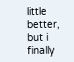little better, but i finally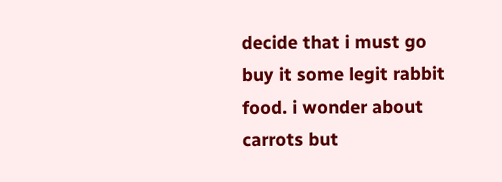decide that i must go buy it some legit rabbit food. i wonder about carrots but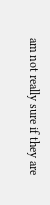am not really sure if they are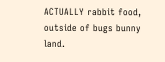ACTUALLY rabbit food, outside of bugs bunny land.